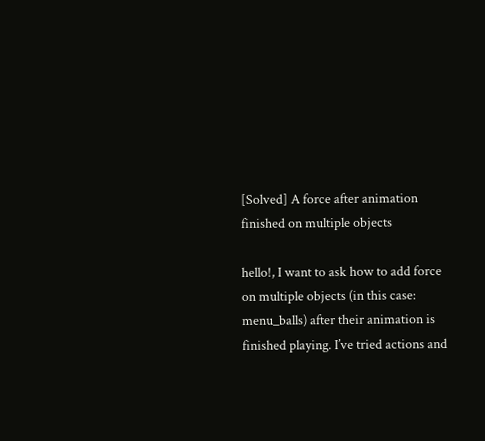[Solved] A force after animation finished on multiple objects

hello!, I want to ask how to add force on multiple objects (in this case: menu_balls) after their animation is finished playing. I’ve tried actions and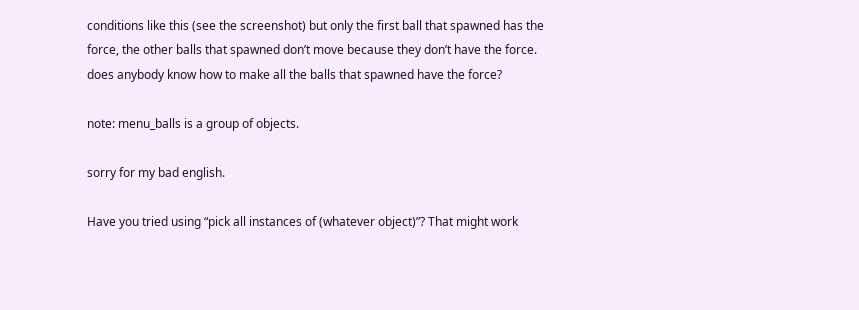conditions like this (see the screenshot) but only the first ball that spawned has the force, the other balls that spawned don’t move because they don’t have the force. does anybody know how to make all the balls that spawned have the force?

note: menu_balls is a group of objects.

sorry for my bad english.

Have you tried using “pick all instances of (whatever object)”? That might work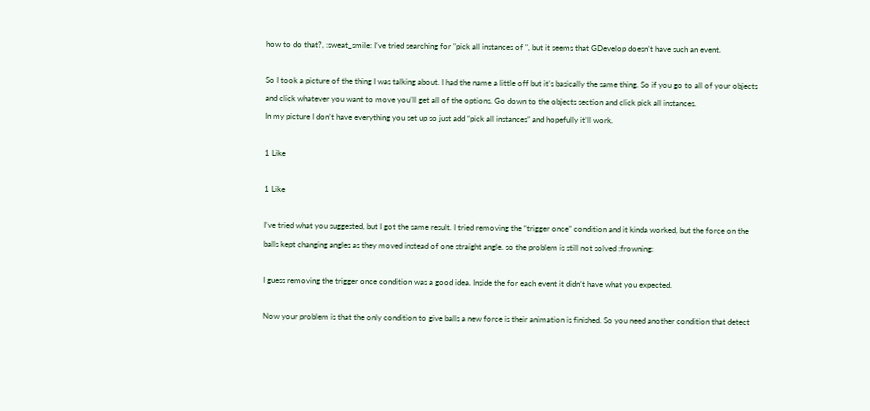how to do that?, :sweat_smile: I’ve tried searching for "pick all instances of ", but it seems that GDevelop doesn’t have such an event.

So I took a picture of the thing I was talking about. I had the name a little off but it’s basically the same thing. So if you go to all of your objects and click whatever you want to move you’ll get all of the options. Go down to the objects section and click pick all instances.
In my picture I don’t have everything you set up so just add “pick all instances” and hopefully it’ll work.

1 Like

1 Like

I’ve tried what you suggested, but I got the same result. I tried removing the “trigger once” condition and it kinda worked, but the force on the balls kept changing angles as they moved instead of one straight angle. so the problem is still not solved :frowning:

I guess removing the trigger once condition was a good idea. Inside the for each event it didn’t have what you expected.

Now your problem is that the only condition to give balls a new force is their animation is finished. So you need another condition that detect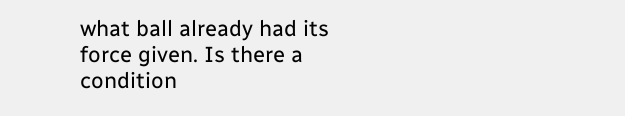what ball already had its force given. Is there a condition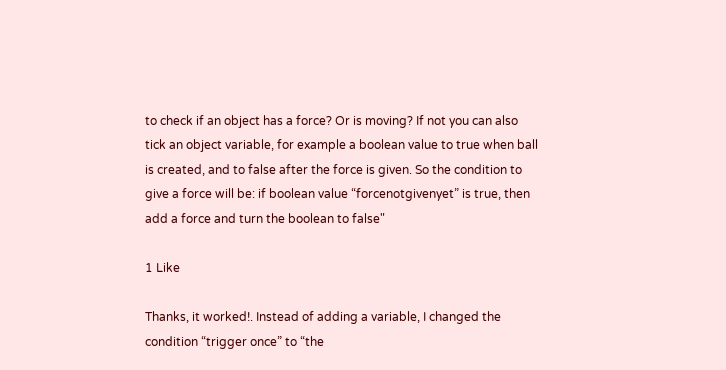to check if an object has a force? Or is moving? If not you can also tick an object variable, for example a boolean value to true when ball is created, and to false after the force is given. So the condition to give a force will be: if boolean value “forcenotgivenyet” is true, then add a force and turn the boolean to false"

1 Like

Thanks, it worked!. Instead of adding a variable, I changed the condition “trigger once” to “the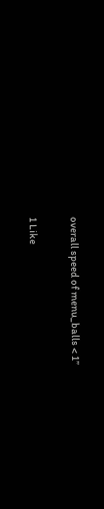overall speed of menu_balls < 1”

1 Like